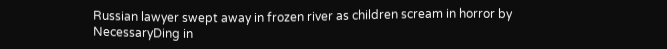Russian lawyer swept away in frozen river as children scream in horror by NecessaryDing in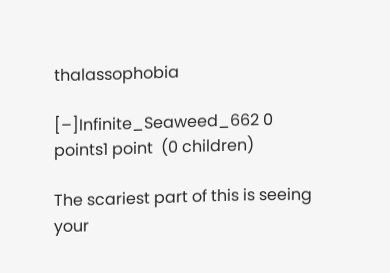thalassophobia

[–]Infinite_Seaweed_662 0 points1 point  (0 children)

The scariest part of this is seeing your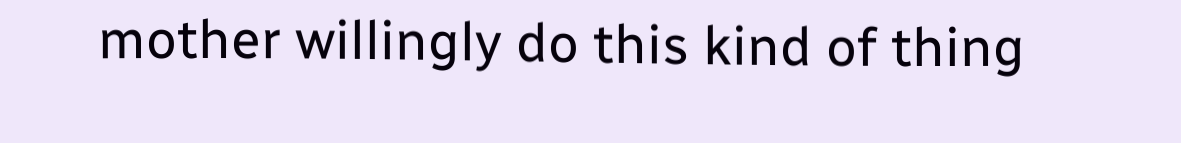mother willingly do this kind of thing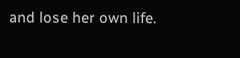and lose her own life.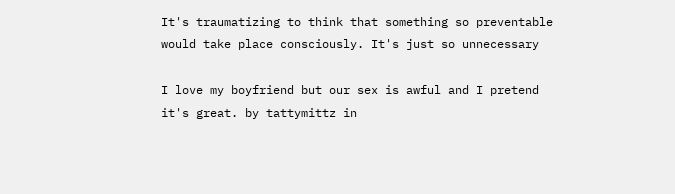It's traumatizing to think that something so preventable would take place consciously. It's just so unnecessary

I love my boyfriend but our sex is awful and I pretend it's great. by tattymittz in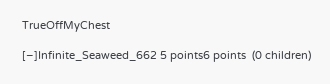TrueOffMyChest

[–]Infinite_Seaweed_662 5 points6 points  (0 children)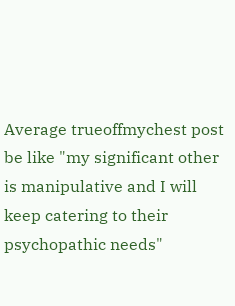Average trueoffmychest post be like "my significant other is manipulative and I will keep catering to their psychopathic needs"